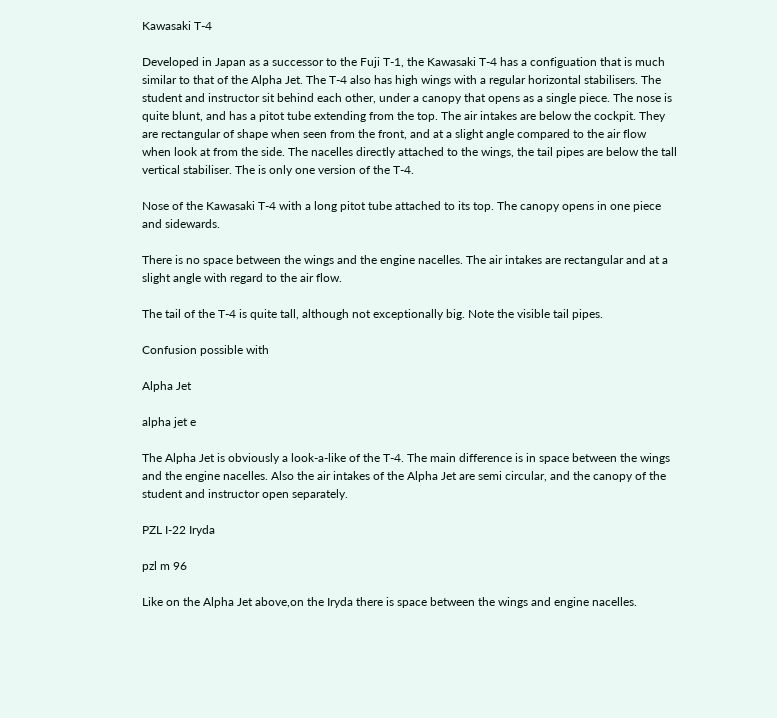Kawasaki T-4

Developed in Japan as a successor to the Fuji T-1, the Kawasaki T-4 has a configuation that is much similar to that of the Alpha Jet. The T-4 also has high wings with a regular horizontal stabilisers. The student and instructor sit behind each other, under a canopy that opens as a single piece. The nose is quite blunt, and has a pitot tube extending from the top. The air intakes are below the cockpit. They are rectangular of shape when seen from the front, and at a slight angle compared to the air flow when look at from the side. The nacelles directly attached to the wings, the tail pipes are below the tall vertical stabiliser. The is only one version of the T-4.

Nose of the Kawasaki T-4 with a long pitot tube attached to its top. The canopy opens in one piece and sidewards.

There is no space between the wings and the engine nacelles. The air intakes are rectangular and at a slight angle with regard to the air flow.

The tail of the T-4 is quite tall, although not exceptionally big. Note the visible tail pipes.

Confusion possible with

Alpha Jet

alpha jet e

The Alpha Jet is obviously a look-a-like of the T-4. The main difference is in space between the wings and the engine nacelles. Also the air intakes of the Alpha Jet are semi circular, and the canopy of the student and instructor open separately.

PZL I-22 Iryda

pzl m 96

Like on the Alpha Jet above,on the Iryda there is space between the wings and engine nacelles.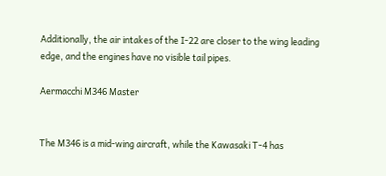Additionally, the air intakes of the I-22 are closer to the wing leading edge, and the engines have no visible tail pipes.

Aermacchi M346 Master


The M346 is a mid-wing aircraft, while the Kawasaki T-4 has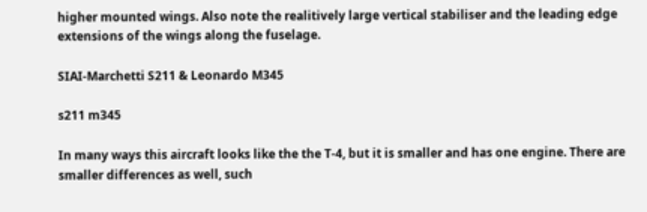higher mounted wings. Also note the realitively large vertical stabiliser and the leading edge extensions of the wings along the fuselage.

SIAI-Marchetti S211 & Leonardo M345

s211 m345

In many ways this aircraft looks like the the T-4, but it is smaller and has one engine. There are smaller differences as well, such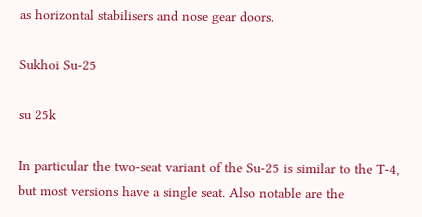as horizontal stabilisers and nose gear doors.

Sukhoi Su-25

su 25k

In particular the two-seat variant of the Su-25 is similar to the T-4, but most versions have a single seat. Also notable are the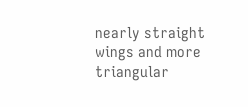nearly straight wings and more triangular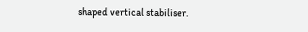shaped vertical stabiliser.